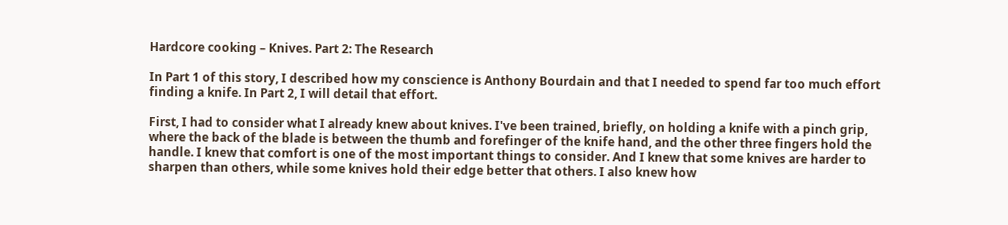Hardcore cooking – Knives. Part 2: The Research

In Part 1 of this story, I described how my conscience is Anthony Bourdain and that I needed to spend far too much effort finding a knife. In Part 2, I will detail that effort.

First, I had to consider what I already knew about knives. I've been trained, briefly, on holding a knife with a pinch grip, where the back of the blade is between the thumb and forefinger of the knife hand, and the other three fingers hold the handle. I knew that comfort is one of the most important things to consider. And I knew that some knives are harder to sharpen than others, while some knives hold their edge better that others. I also knew how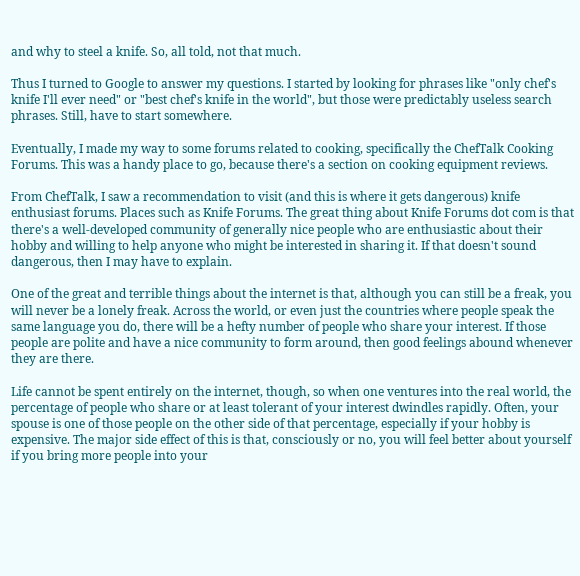and why to steel a knife. So, all told, not that much.

Thus I turned to Google to answer my questions. I started by looking for phrases like "only chef's knife I'll ever need" or "best chef's knife in the world", but those were predictably useless search phrases. Still, have to start somewhere.

Eventually, I made my way to some forums related to cooking, specifically the ChefTalk Cooking Forums. This was a handy place to go, because there's a section on cooking equipment reviews.

From ChefTalk, I saw a recommendation to visit (and this is where it gets dangerous) knife enthusiast forums. Places such as Knife Forums. The great thing about Knife Forums dot com is that there's a well-developed community of generally nice people who are enthusiastic about their hobby and willing to help anyone who might be interested in sharing it. If that doesn't sound dangerous, then I may have to explain.

One of the great and terrible things about the internet is that, although you can still be a freak, you will never be a lonely freak. Across the world, or even just the countries where people speak the same language you do, there will be a hefty number of people who share your interest. If those people are polite and have a nice community to form around, then good feelings abound whenever they are there.

Life cannot be spent entirely on the internet, though, so when one ventures into the real world, the percentage of people who share or at least tolerant of your interest dwindles rapidly. Often, your spouse is one of those people on the other side of that percentage, especially if your hobby is expensive. The major side effect of this is that, consciously or no, you will feel better about yourself if you bring more people into your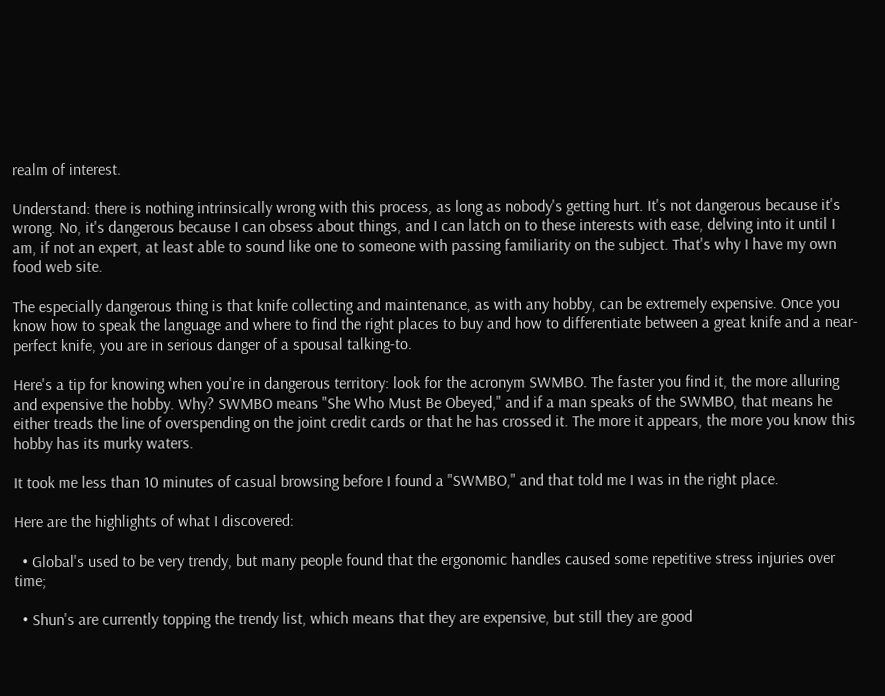realm of interest.

Understand: there is nothing intrinsically wrong with this process, as long as nobody's getting hurt. It's not dangerous because it's wrong. No, it's dangerous because I can obsess about things, and I can latch on to these interests with ease, delving into it until I am, if not an expert, at least able to sound like one to someone with passing familiarity on the subject. That's why I have my own food web site.

The especially dangerous thing is that knife collecting and maintenance, as with any hobby, can be extremely expensive. Once you know how to speak the language and where to find the right places to buy and how to differentiate between a great knife and a near-perfect knife, you are in serious danger of a spousal talking-to.

Here's a tip for knowing when you're in dangerous territory: look for the acronym SWMBO. The faster you find it, the more alluring and expensive the hobby. Why? SWMBO means "She Who Must Be Obeyed," and if a man speaks of the SWMBO, that means he either treads the line of overspending on the joint credit cards or that he has crossed it. The more it appears, the more you know this hobby has its murky waters.

It took me less than 10 minutes of casual browsing before I found a "SWMBO," and that told me I was in the right place.

Here are the highlights of what I discovered:

  • Global's used to be very trendy, but many people found that the ergonomic handles caused some repetitive stress injuries over time;

  • Shun's are currently topping the trendy list, which means that they are expensive, but still they are good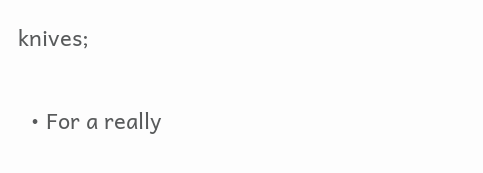knives;

  • For a really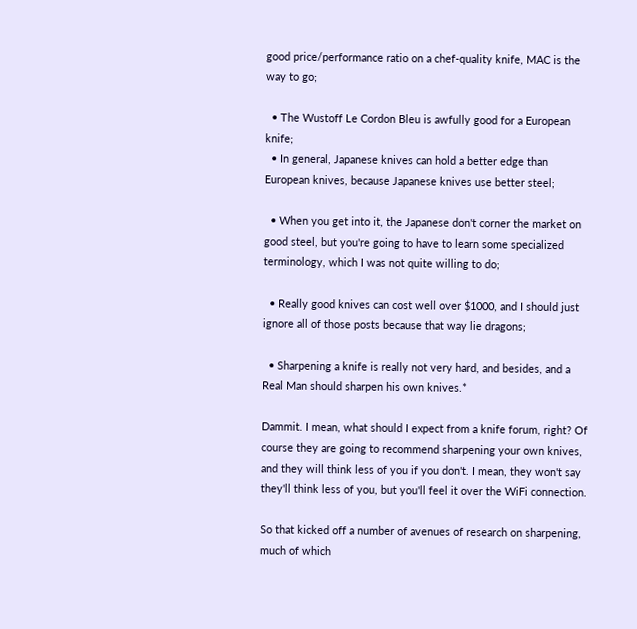good price/performance ratio on a chef-quality knife, MAC is the way to go;

  • The Wustoff Le Cordon Bleu is awfully good for a European knife;
  • In general, Japanese knives can hold a better edge than European knives, because Japanese knives use better steel;

  • When you get into it, the Japanese don't corner the market on good steel, but you're going to have to learn some specialized terminology, which I was not quite willing to do;

  • Really good knives can cost well over $1000, and I should just ignore all of those posts because that way lie dragons;

  • Sharpening a knife is really not very hard, and besides, and a Real Man should sharpen his own knives.*

Dammit. I mean, what should I expect from a knife forum, right? Of course they are going to recommend sharpening your own knives, and they will think less of you if you don't. I mean, they won't say they'll think less of you, but you'll feel it over the WiFi connection.

So that kicked off a number of avenues of research on sharpening, much of which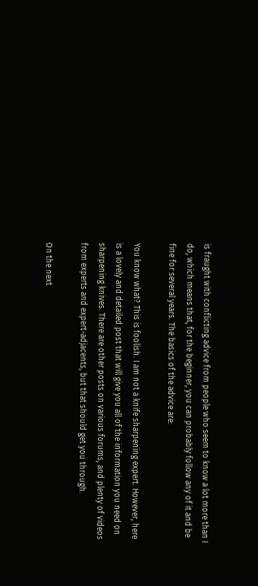is fraught with conflicting advice from people who seem to know a lot more than I do, which means that, for the beginner, you can probably follow any of it and be fine for several years. The basics of the advice are:

You know what? This is foolish. I am not a knife sharpening expert. However, here is a lovely and detailed post that will give you all of the information you need on sharpening knives. There are other posts on various forums, and plenty of videos from experts and expert-adjacents, but that should get you through.

On the next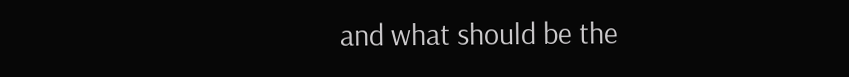and what should be the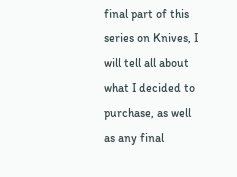final part of this series on Knives, I will tell all about what I decided to purchase, as well as any final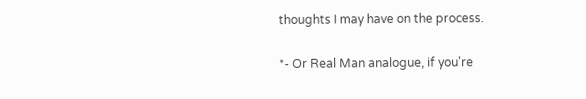thoughts I may have on the process.

*- Or Real Man analogue, if you're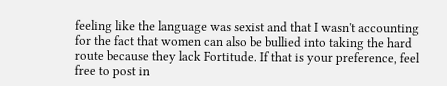feeling like the language was sexist and that I wasn't accounting for the fact that women can also be bullied into taking the hard route because they lack Fortitude. If that is your preference, feel free to post in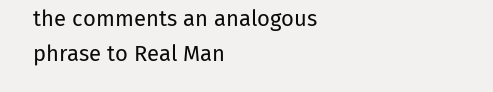the comments an analogous phrase to Real Man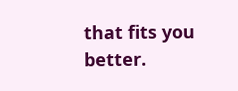that fits you better.